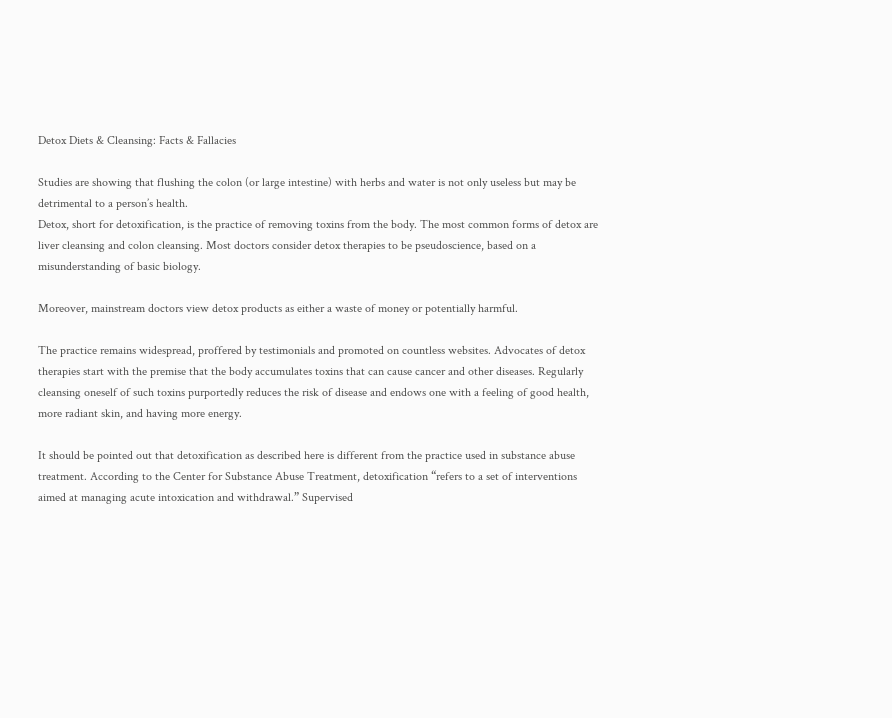Detox Diets & Cleansing: Facts & Fallacies

Studies are showing that flushing the colon (or large intestine) with herbs and water is not only useless but may be detrimental to a person’s health.
Detox, short for detoxification, is the practice of removing toxins from the body. The most common forms of detox are liver cleansing and colon cleansing. Most doctors consider detox therapies to be pseudoscience, based on a misunderstanding of basic biology.

Moreover, mainstream doctors view detox products as either a waste of money or potentially harmful.

The practice remains widespread, proffered by testimonials and promoted on countless websites. Advocates of detox therapies start with the premise that the body accumulates toxins that can cause cancer and other diseases. Regularly cleansing oneself of such toxins purportedly reduces the risk of disease and endows one with a feeling of good health, more radiant skin, and having more energy.

It should be pointed out that detoxification as described here is different from the practice used in substance abuse treatment. According to the Center for Substance Abuse Treatment, detoxification “refers to a set of interventions aimed at managing acute intoxication and withdrawal.” Supervised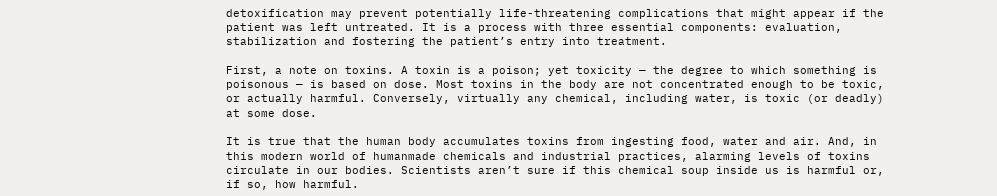detoxification may prevent potentially life-threatening complications that might appear if the patient was left untreated. It is a process with three essential components: evaluation, stabilization and fostering the patient’s entry into treatment.

First, a note on toxins. A toxin is a poison; yet toxicity — the degree to which something is poisonous — is based on dose. Most toxins in the body are not concentrated enough to be toxic, or actually harmful. Conversely, virtually any chemical, including water, is toxic (or deadly) at some dose.

It is true that the human body accumulates toxins from ingesting food, water and air. And, in this modern world of humanmade chemicals and industrial practices, alarming levels of toxins circulate in our bodies. Scientists aren’t sure if this chemical soup inside us is harmful or, if so, how harmful.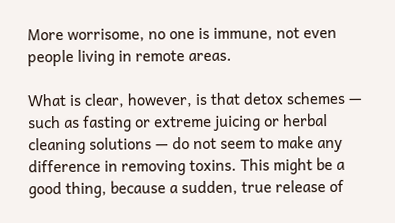More worrisome, no one is immune, not even people living in remote areas.

What is clear, however, is that detox schemes — such as fasting or extreme juicing or herbal cleaning solutions — do not seem to make any difference in removing toxins. This might be a good thing, because a sudden, true release of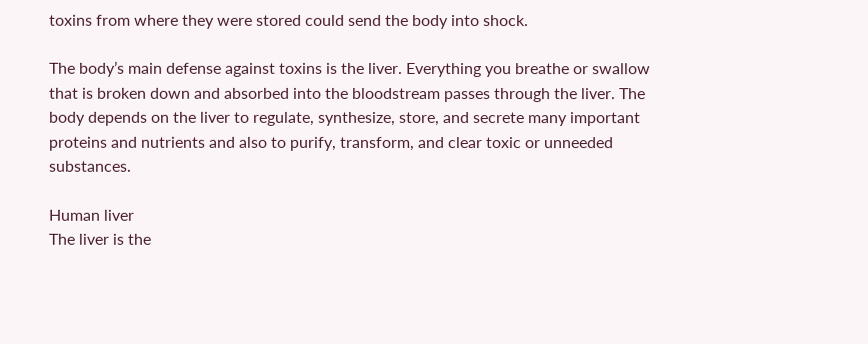toxins from where they were stored could send the body into shock.

The body’s main defense against toxins is the liver. Everything you breathe or swallow that is broken down and absorbed into the bloodstream passes through the liver. The body depends on the liver to regulate, synthesize, store, and secrete many important proteins and nutrients and also to purify, transform, and clear toxic or unneeded substances.

Human liver
The liver is the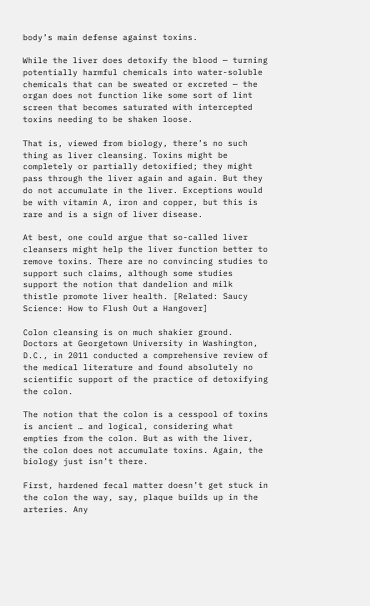body’s main defense against toxins.

While the liver does detoxify the blood — turning potentially harmful chemicals into water-soluble chemicals that can be sweated or excreted — the organ does not function like some sort of lint screen that becomes saturated with intercepted toxins needing to be shaken loose.

That is, viewed from biology, there’s no such thing as liver cleansing. Toxins might be completely or partially detoxified; they might pass through the liver again and again. But they do not accumulate in the liver. Exceptions would be with vitamin A, iron and copper, but this is rare and is a sign of liver disease.

At best, one could argue that so-called liver cleansers might help the liver function better to remove toxins. There are no convincing studies to support such claims, although some studies support the notion that dandelion and milk thistle promote liver health. [Related: Saucy Science: How to Flush Out a Hangover]

Colon cleansing is on much shakier ground. Doctors at Georgetown University in Washington, D.C., in 2011 conducted a comprehensive review of the medical literature and found absolutely no scientific support of the practice of detoxifying the colon.

The notion that the colon is a cesspool of toxins is ancient … and logical, considering what empties from the colon. But as with the liver, the colon does not accumulate toxins. Again, the biology just isn’t there.

First, hardened fecal matter doesn’t get stuck in the colon the way, say, plaque builds up in the arteries. Any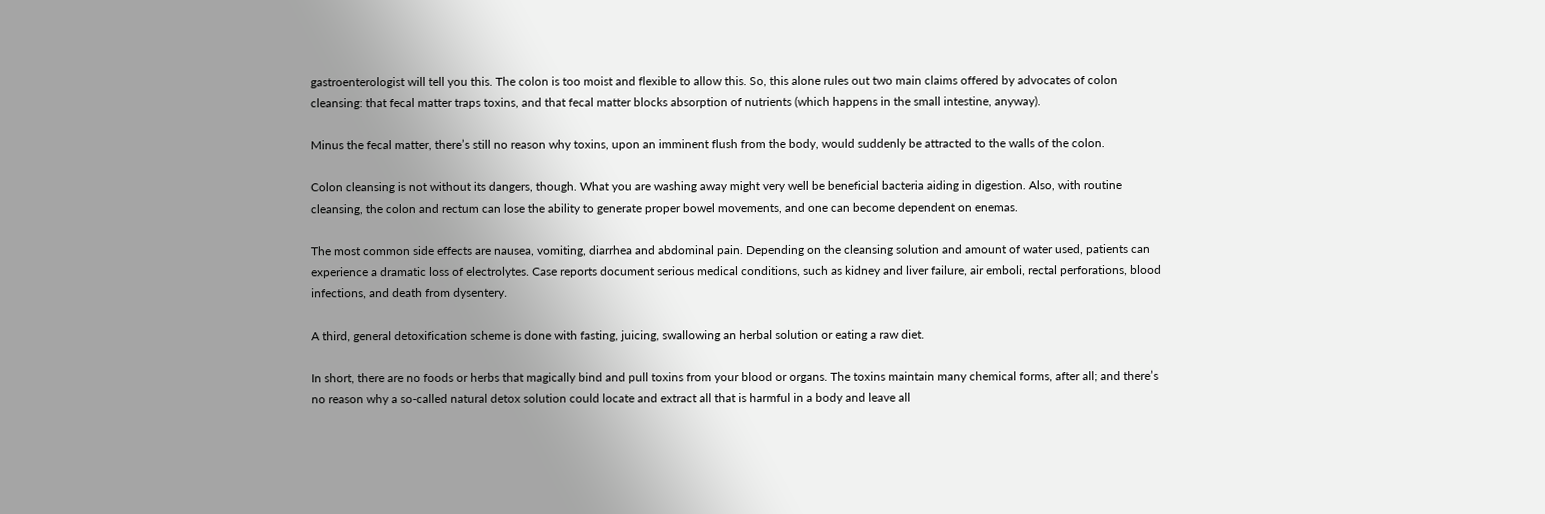gastroenterologist will tell you this. The colon is too moist and flexible to allow this. So, this alone rules out two main claims offered by advocates of colon cleansing: that fecal matter traps toxins, and that fecal matter blocks absorption of nutrients (which happens in the small intestine, anyway).

Minus the fecal matter, there’s still no reason why toxins, upon an imminent flush from the body, would suddenly be attracted to the walls of the colon.

Colon cleansing is not without its dangers, though. What you are washing away might very well be beneficial bacteria aiding in digestion. Also, with routine cleansing, the colon and rectum can lose the ability to generate proper bowel movements, and one can become dependent on enemas.

The most common side effects are nausea, vomiting, diarrhea and abdominal pain. Depending on the cleansing solution and amount of water used, patients can experience a dramatic loss of electrolytes. Case reports document serious medical conditions, such as kidney and liver failure, air emboli, rectal perforations, blood infections, and death from dysentery.

A third, general detoxification scheme is done with fasting, juicing, swallowing an herbal solution or eating a raw diet.

In short, there are no foods or herbs that magically bind and pull toxins from your blood or organs. The toxins maintain many chemical forms, after all; and there’s no reason why a so-called natural detox solution could locate and extract all that is harmful in a body and leave all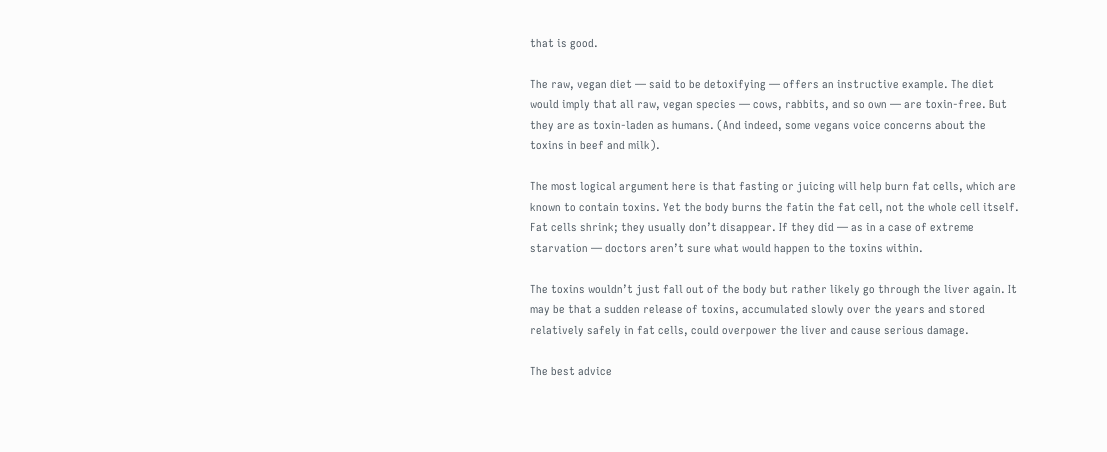that is good.

The raw, vegan diet — said to be detoxifying — offers an instructive example. The diet would imply that all raw, vegan species — cows, rabbits, and so own — are toxin-free. But they are as toxin-laden as humans. (And indeed, some vegans voice concerns about the toxins in beef and milk).

The most logical argument here is that fasting or juicing will help burn fat cells, which are known to contain toxins. Yet the body burns the fatin the fat cell, not the whole cell itself. Fat cells shrink; they usually don’t disappear. If they did — as in a case of extreme starvation — doctors aren’t sure what would happen to the toxins within.

The toxins wouldn’t just fall out of the body but rather likely go through the liver again. It may be that a sudden release of toxins, accumulated slowly over the years and stored relatively safely in fat cells, could overpower the liver and cause serious damage.

The best advice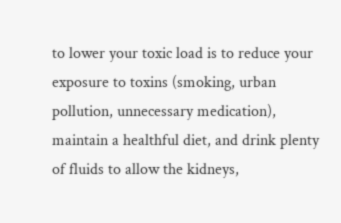to lower your toxic load is to reduce your exposure to toxins (smoking, urban pollution, unnecessary medication), maintain a healthful diet, and drink plenty of fluids to allow the kidneys,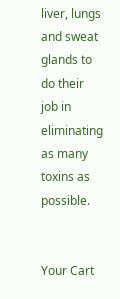liver, lungs and sweat glands to do their job in eliminating as many toxins as possible.


Your Cart